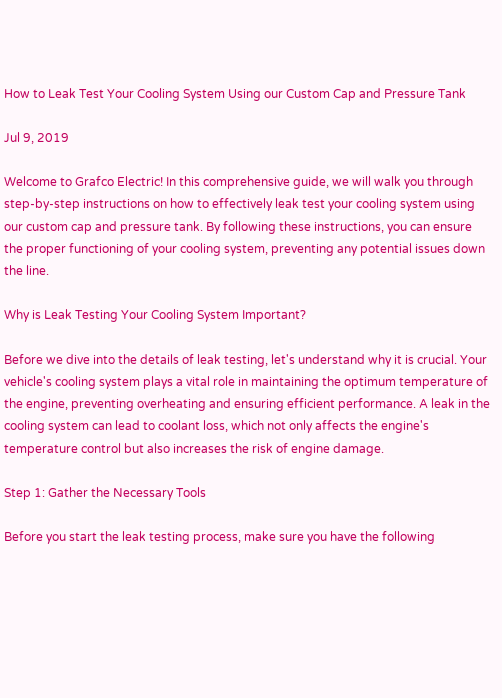How to Leak Test Your Cooling System Using our Custom Cap and Pressure Tank

Jul 9, 2019

Welcome to Grafco Electric! In this comprehensive guide, we will walk you through step-by-step instructions on how to effectively leak test your cooling system using our custom cap and pressure tank. By following these instructions, you can ensure the proper functioning of your cooling system, preventing any potential issues down the line.

Why is Leak Testing Your Cooling System Important?

Before we dive into the details of leak testing, let's understand why it is crucial. Your vehicle's cooling system plays a vital role in maintaining the optimum temperature of the engine, preventing overheating and ensuring efficient performance. A leak in the cooling system can lead to coolant loss, which not only affects the engine's temperature control but also increases the risk of engine damage.

Step 1: Gather the Necessary Tools

Before you start the leak testing process, make sure you have the following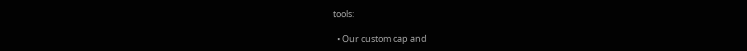tools:

  • Our custom cap and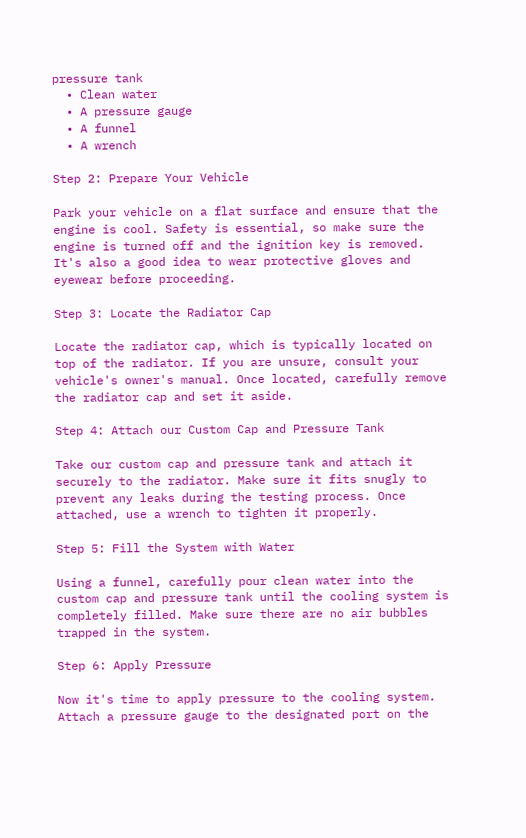pressure tank
  • Clean water
  • A pressure gauge
  • A funnel
  • A wrench

Step 2: Prepare Your Vehicle

Park your vehicle on a flat surface and ensure that the engine is cool. Safety is essential, so make sure the engine is turned off and the ignition key is removed. It's also a good idea to wear protective gloves and eyewear before proceeding.

Step 3: Locate the Radiator Cap

Locate the radiator cap, which is typically located on top of the radiator. If you are unsure, consult your vehicle's owner's manual. Once located, carefully remove the radiator cap and set it aside.

Step 4: Attach our Custom Cap and Pressure Tank

Take our custom cap and pressure tank and attach it securely to the radiator. Make sure it fits snugly to prevent any leaks during the testing process. Once attached, use a wrench to tighten it properly.

Step 5: Fill the System with Water

Using a funnel, carefully pour clean water into the custom cap and pressure tank until the cooling system is completely filled. Make sure there are no air bubbles trapped in the system.

Step 6: Apply Pressure

Now it's time to apply pressure to the cooling system. Attach a pressure gauge to the designated port on the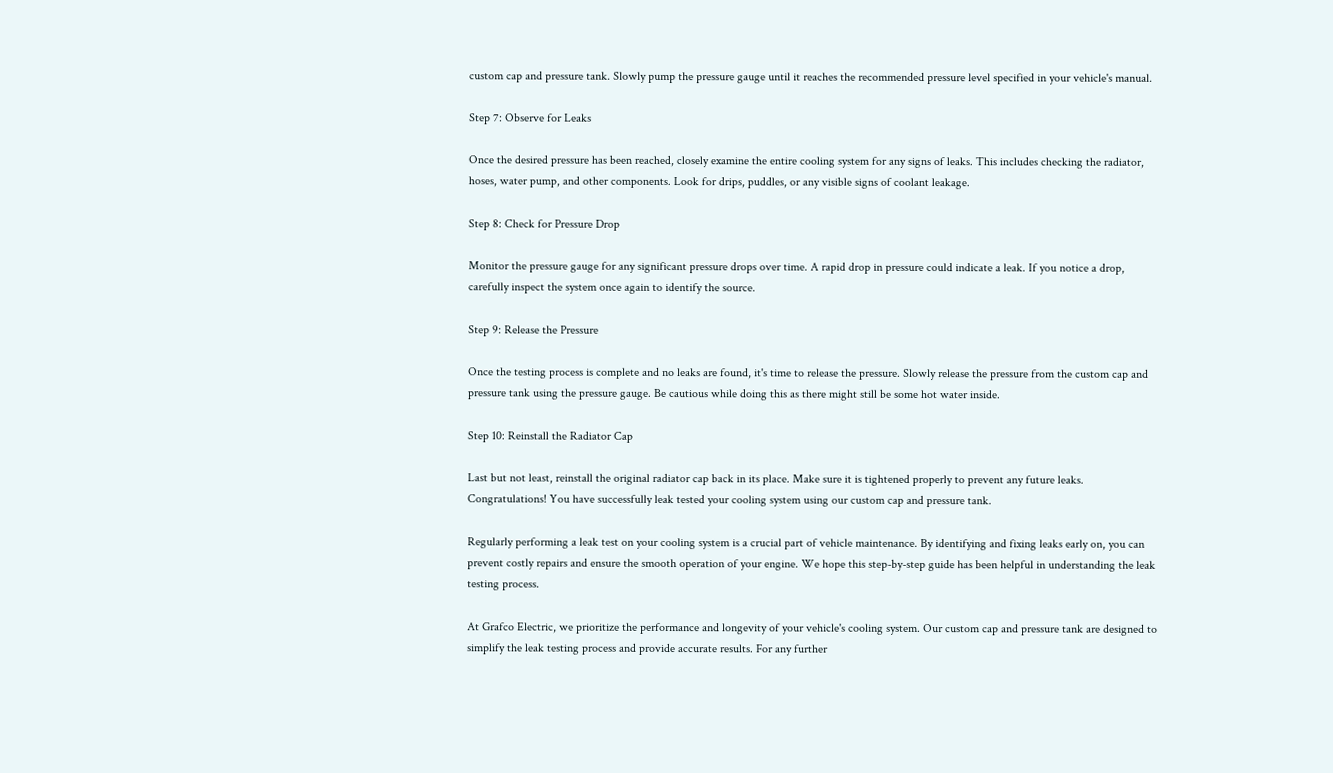custom cap and pressure tank. Slowly pump the pressure gauge until it reaches the recommended pressure level specified in your vehicle's manual.

Step 7: Observe for Leaks

Once the desired pressure has been reached, closely examine the entire cooling system for any signs of leaks. This includes checking the radiator, hoses, water pump, and other components. Look for drips, puddles, or any visible signs of coolant leakage.

Step 8: Check for Pressure Drop

Monitor the pressure gauge for any significant pressure drops over time. A rapid drop in pressure could indicate a leak. If you notice a drop, carefully inspect the system once again to identify the source.

Step 9: Release the Pressure

Once the testing process is complete and no leaks are found, it's time to release the pressure. Slowly release the pressure from the custom cap and pressure tank using the pressure gauge. Be cautious while doing this as there might still be some hot water inside.

Step 10: Reinstall the Radiator Cap

Last but not least, reinstall the original radiator cap back in its place. Make sure it is tightened properly to prevent any future leaks. Congratulations! You have successfully leak tested your cooling system using our custom cap and pressure tank.

Regularly performing a leak test on your cooling system is a crucial part of vehicle maintenance. By identifying and fixing leaks early on, you can prevent costly repairs and ensure the smooth operation of your engine. We hope this step-by-step guide has been helpful in understanding the leak testing process.

At Grafco Electric, we prioritize the performance and longevity of your vehicle's cooling system. Our custom cap and pressure tank are designed to simplify the leak testing process and provide accurate results. For any further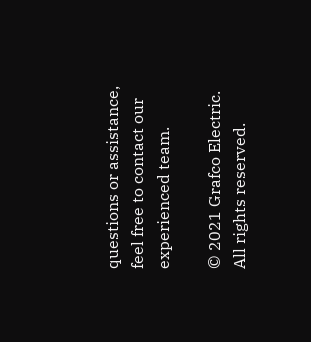questions or assistance, feel free to contact our experienced team.

© 2021 Grafco Electric. All rights reserved.